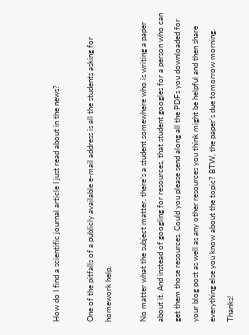How do I find a scientific journal article I just read about in the news?

One of the pitfalls of a publicly available e-mail address is all the students asking for homework help.

No matter what the subject matter, there’s a student somewhere who is writing a paper about it. And instead of googling for resources, that student googles for a person who can get them those resources. Could you please send along all the PDFs you downloaded for your blog post as well as any other resources you think might be helpful and then share everything else you know about the topic? BTW, the paper’s due tomorrow morning. Thanks!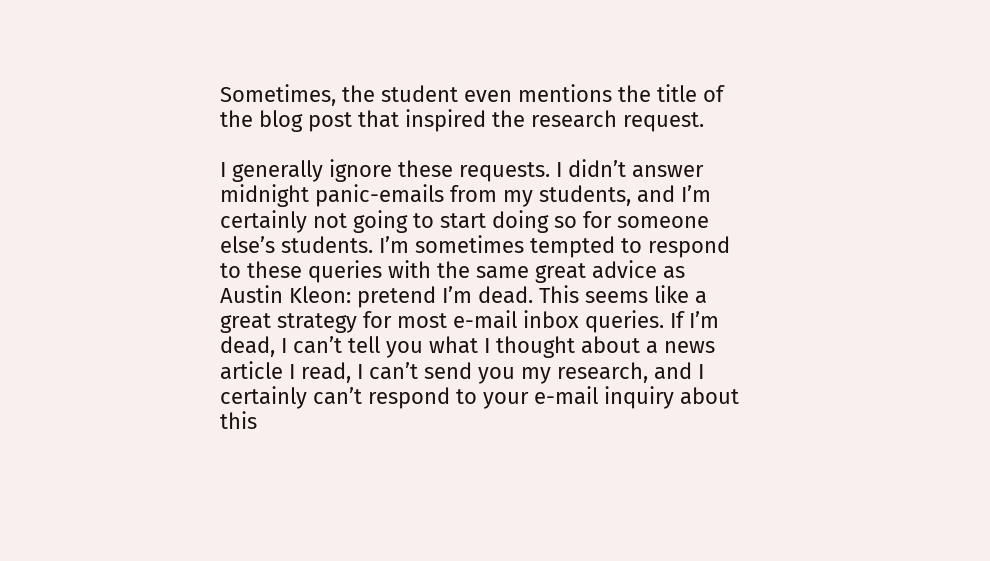Sometimes, the student even mentions the title of the blog post that inspired the research request.

I generally ignore these requests. I didn’t answer midnight panic-emails from my students, and I’m certainly not going to start doing so for someone else’s students. I’m sometimes tempted to respond to these queries with the same great advice as Austin Kleon: pretend I’m dead. This seems like a great strategy for most e-mail inbox queries. If I’m dead, I can’t tell you what I thought about a news article I read, I can’t send you my research, and I certainly can’t respond to your e-mail inquiry about this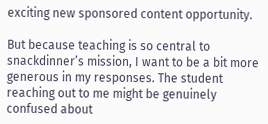exciting new sponsored content opportunity.

But because teaching is so central to snackdinner’s mission, I want to be a bit more generous in my responses. The student reaching out to me might be genuinely confused about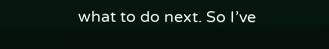what to do next. So I’ve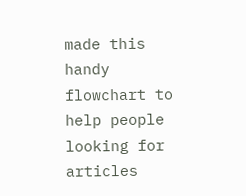made this handy flowchart to help people looking for articles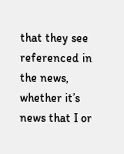that they see referenced in the news, whether it’s news that I or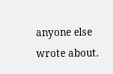anyone else wrote about.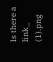Is there a link_ (1).png